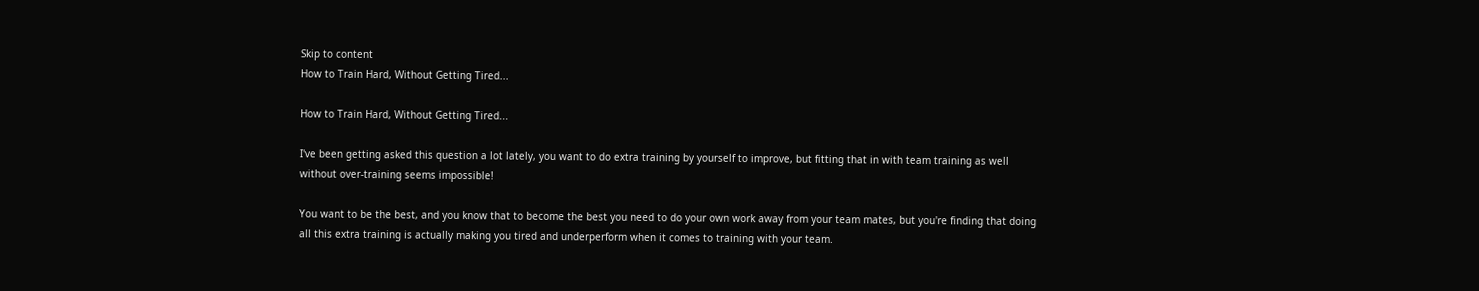Skip to content
How to Train Hard, Without Getting Tired...

How to Train Hard, Without Getting Tired...

I've been getting asked this question a lot lately, you want to do extra training by yourself to improve, but fitting that in with team training as well without over-training seems impossible!

You want to be the best, and you know that to become the best you need to do your own work away from your team mates, but you're finding that doing all this extra training is actually making you tired and underperform when it comes to training with your team.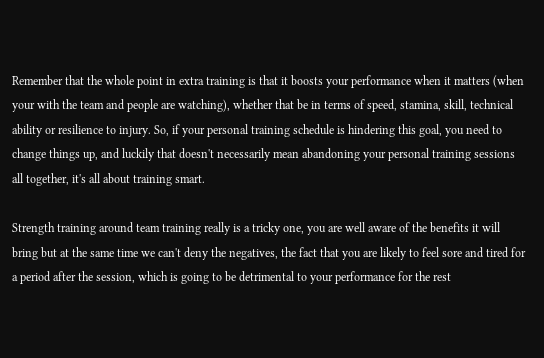Remember that the whole point in extra training is that it boosts your performance when it matters (when your with the team and people are watching), whether that be in terms of speed, stamina, skill, technical ability or resilience to injury. So, if your personal training schedule is hindering this goal, you need to change things up, and luckily that doesn't necessarily mean abandoning your personal training sessions all together, it's all about training smart.

Strength training around team training really is a tricky one, you are well aware of the benefits it will bring but at the same time we can't deny the negatives, the fact that you are likely to feel sore and tired for a period after the session, which is going to be detrimental to your performance for the rest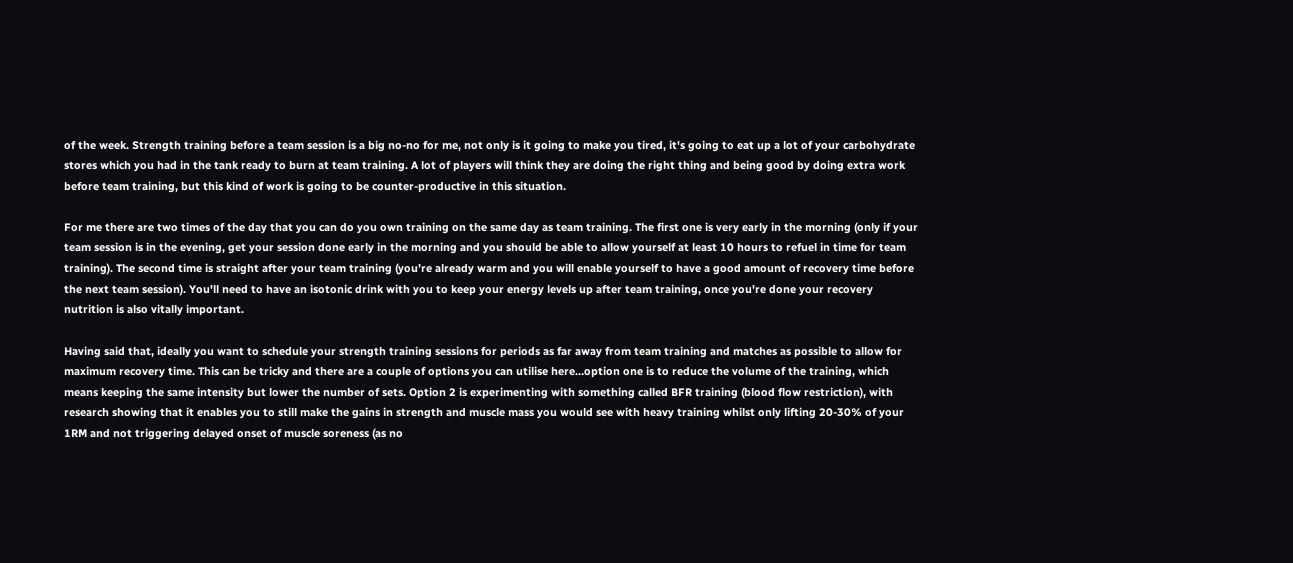of the week. Strength training before a team session is a big no-no for me, not only is it going to make you tired, it's going to eat up a lot of your carbohydrate stores which you had in the tank ready to burn at team training. A lot of players will think they are doing the right thing and being good by doing extra work before team training, but this kind of work is going to be counter-productive in this situation.

For me there are two times of the day that you can do you own training on the same day as team training. The first one is very early in the morning (only if your team session is in the evening, get your session done early in the morning and you should be able to allow yourself at least 10 hours to refuel in time for team training). The second time is straight after your team training (you’re already warm and you will enable yourself to have a good amount of recovery time before the next team session). You'll need to have an isotonic drink with you to keep your energy levels up after team training, once you're done your recovery nutrition is also vitally important.

Having said that, ideally you want to schedule your strength training sessions for periods as far away from team training and matches as possible to allow for maximum recovery time. This can be tricky and there are a couple of options you can utilise here…option one is to reduce the volume of the training, which means keeping the same intensity but lower the number of sets. Option 2 is experimenting with something called BFR training (blood flow restriction), with research showing that it enables you to still make the gains in strength and muscle mass you would see with heavy training whilst only lifting 20-30% of your 1RM and not triggering delayed onset of muscle soreness (as no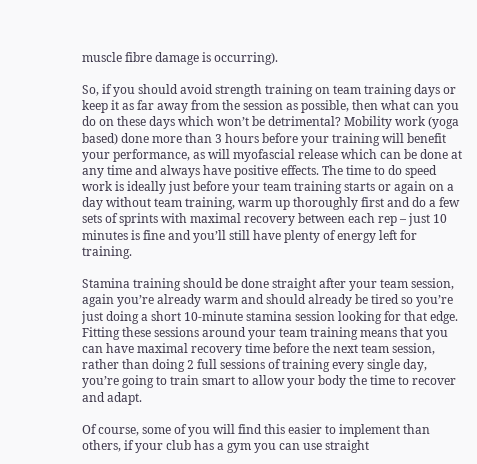muscle fibre damage is occurring).

So, if you should avoid strength training on team training days or keep it as far away from the session as possible, then what can you do on these days which won’t be detrimental? Mobility work (yoga based) done more than 3 hours before your training will benefit your performance, as will myofascial release which can be done at any time and always have positive effects. The time to do speed work is ideally just before your team training starts or again on a day without team training, warm up thoroughly first and do a few sets of sprints with maximal recovery between each rep – just 10 minutes is fine and you’ll still have plenty of energy left for training.

Stamina training should be done straight after your team session, again you’re already warm and should already be tired so you’re just doing a short 10-minute stamina session looking for that edge. Fitting these sessions around your team training means that you can have maximal recovery time before the next team session, rather than doing 2 full sessions of training every single day, you’re going to train smart to allow your body the time to recover and adapt.

Of course, some of you will find this easier to implement than others, if your club has a gym you can use straight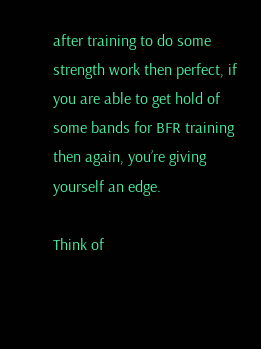after training to do some strength work then perfect, if you are able to get hold of some bands for BFR training then again, you’re giving yourself an edge.

Think of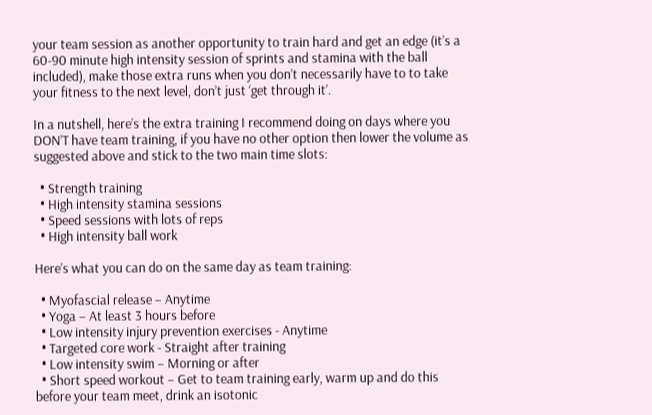your team session as another opportunity to train hard and get an edge (it’s a 60-90 minute high intensity session of sprints and stamina with the ball included), make those extra runs when you don’t necessarily have to to take your fitness to the next level, don’t just ‘get through it’.

In a nutshell, here’s the extra training I recommend doing on days where you DON’T have team training, if you have no other option then lower the volume as suggested above and stick to the two main time slots:

  • Strength training
  • High intensity stamina sessions
  • Speed sessions with lots of reps
  • High intensity ball work

Here’s what you can do on the same day as team training:

  • Myofascial release – Anytime
  • Yoga – At least 3 hours before
  • Low intensity injury prevention exercises - Anytime
  • Targeted core work - Straight after training
  • Low intensity swim – Morning or after
  • Short speed workout – Get to team training early, warm up and do this before your team meet, drink an isotonic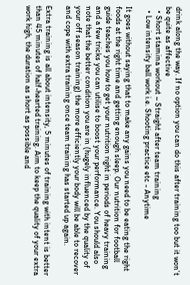drink along the way. If no option you can do this after training too but it won’t be quite as affective
  • Short stamina workout – Straight after team training
  • Low intensity ball work i.e. Shooting practice etc - Anytime

It goes without saying that to make any gains you need to be eating the right foods at the right time and getting enough sleep. Our nutrition for football guide teaches you how to get your nutrition right in periods of heavy training and a few tricks you can utilise to boost your performance. You should also note that the better condition you are in (hugely influenced by the quality of your off season training) the more efficiently your body will be able to recover and cope with extra training once team training has started up again.

Extra training is all about intensity, 5 minutes of training with intent is better than 45 minutes of half-hearted training. Aim to keep the quality of your extra work high, the duration as short as possible and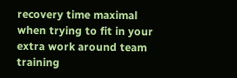recovery time maximal when trying to fit in your extra work around team training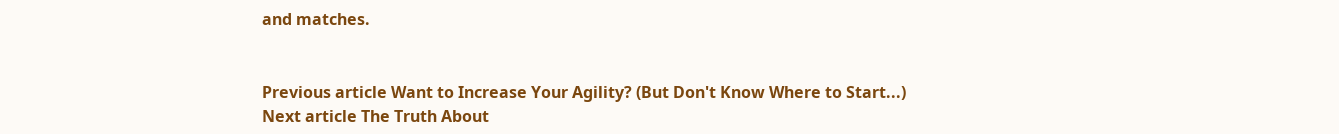and matches.


Previous article Want to Increase Your Agility? (But Don't Know Where to Start...)
Next article The Truth About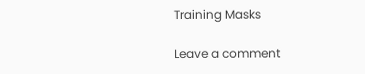Training Masks

Leave a comment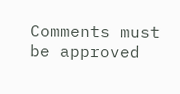Comments must be approved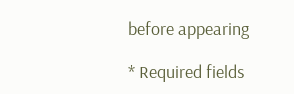before appearing

* Required fields